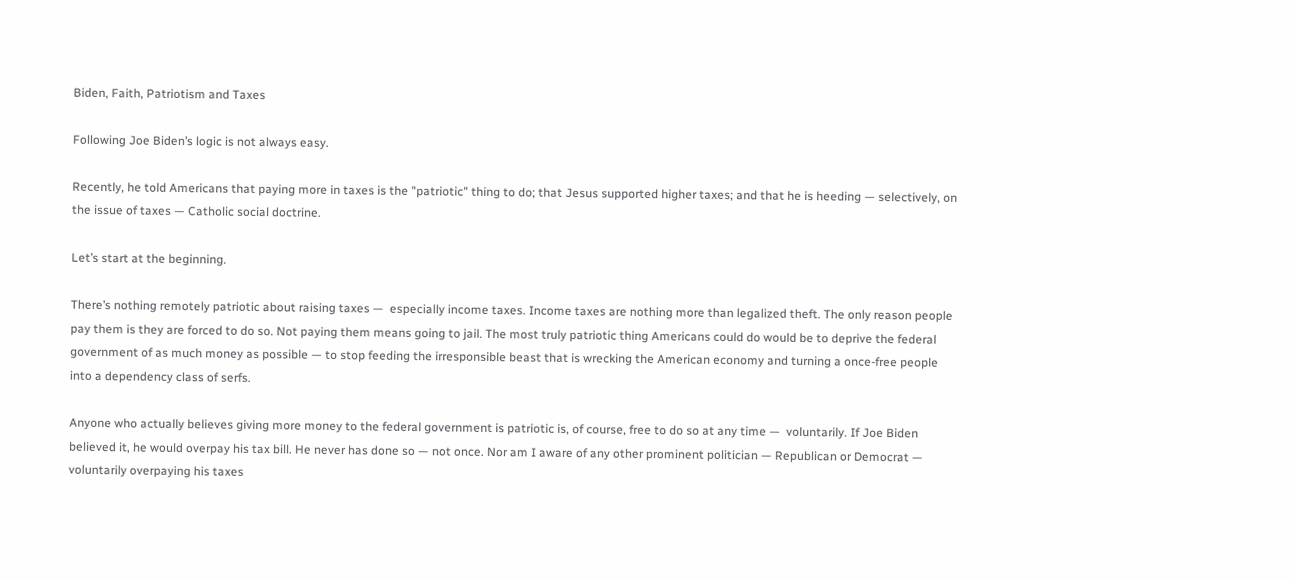Biden, Faith, Patriotism and Taxes

Following Joe Biden’s logic is not always easy.

Recently, he told Americans that paying more in taxes is the "patriotic" thing to do; that Jesus supported higher taxes; and that he is heeding — selectively, on the issue of taxes — Catholic social doctrine.

Let’s start at the beginning.

There’s nothing remotely patriotic about raising taxes —  especially income taxes. Income taxes are nothing more than legalized theft. The only reason people pay them is they are forced to do so. Not paying them means going to jail. The most truly patriotic thing Americans could do would be to deprive the federal government of as much money as possible — to stop feeding the irresponsible beast that is wrecking the American economy and turning a once-free people into a dependency class of serfs.

Anyone who actually believes giving more money to the federal government is patriotic is, of course, free to do so at any time —  voluntarily. If Joe Biden believed it, he would overpay his tax bill. He never has done so — not once. Nor am I aware of any other prominent politician — Republican or Democrat — voluntarily overpaying his taxes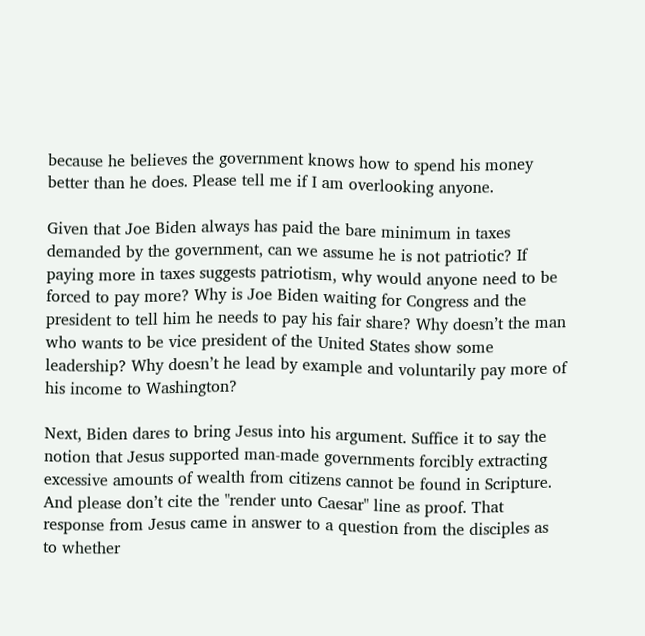because he believes the government knows how to spend his money better than he does. Please tell me if I am overlooking anyone.

Given that Joe Biden always has paid the bare minimum in taxes demanded by the government, can we assume he is not patriotic? If paying more in taxes suggests patriotism, why would anyone need to be forced to pay more? Why is Joe Biden waiting for Congress and the president to tell him he needs to pay his fair share? Why doesn’t the man who wants to be vice president of the United States show some leadership? Why doesn’t he lead by example and voluntarily pay more of his income to Washington?

Next, Biden dares to bring Jesus into his argument. Suffice it to say the notion that Jesus supported man-made governments forcibly extracting excessive amounts of wealth from citizens cannot be found in Scripture. And please don’t cite the "render unto Caesar" line as proof. That response from Jesus came in answer to a question from the disciples as
to whether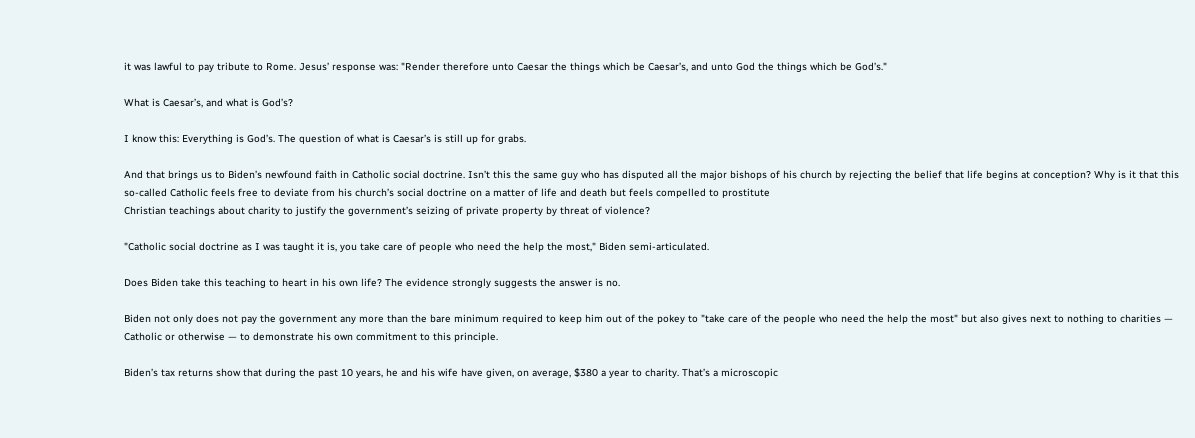it was lawful to pay tribute to Rome. Jesus’ response was: "Render therefore unto Caesar the things which be Caesar’s, and unto God the things which be God’s."

What is Caesar’s, and what is God’s?

I know this: Everything is God’s. The question of what is Caesar’s is still up for grabs.

And that brings us to Biden’s newfound faith in Catholic social doctrine. Isn’t this the same guy who has disputed all the major bishops of his church by rejecting the belief that life begins at conception? Why is it that this so-called Catholic feels free to deviate from his church’s social doctrine on a matter of life and death but feels compelled to prostitute
Christian teachings about charity to justify the government’s seizing of private property by threat of violence?

"Catholic social doctrine as I was taught it is, you take care of people who need the help the most," Biden semi-articulated.

Does Biden take this teaching to heart in his own life? The evidence strongly suggests the answer is no.

Biden not only does not pay the government any more than the bare minimum required to keep him out of the pokey to "take care of the people who need the help the most" but also gives next to nothing to charities — Catholic or otherwise — to demonstrate his own commitment to this principle.

Biden’s tax returns show that during the past 10 years, he and his wife have given, on average, $380 a year to charity. That’s a microscopic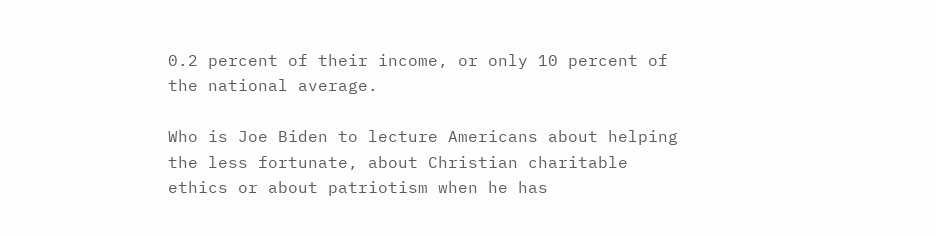0.2 percent of their income, or only 10 percent of the national average.

Who is Joe Biden to lecture Americans about helping the less fortunate, about Christian charitable ethics or about patriotism when he has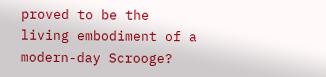proved to be the living embodiment of a modern-day Scrooge?